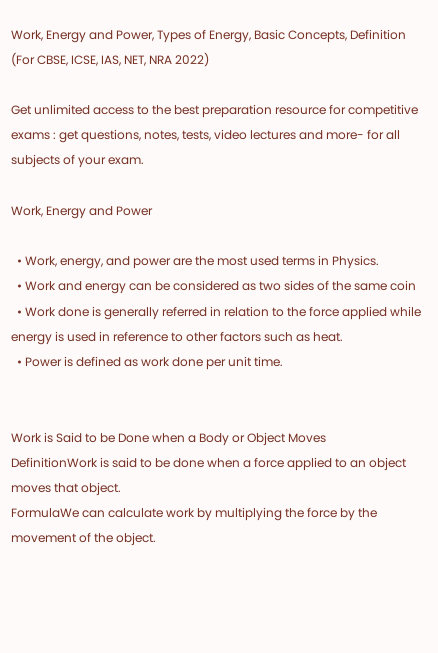Work, Energy and Power, Types of Energy, Basic Concepts, Definition (For CBSE, ICSE, IAS, NET, NRA 2022)

Get unlimited access to the best preparation resource for competitive exams : get questions, notes, tests, video lectures and more- for all subjects of your exam.

Work, Energy and Power

  • Work, energy, and power are the most used terms in Physics.
  • Work and energy can be considered as two sides of the same coin
  • Work done is generally referred in relation to the force applied while energy is used in reference to other factors such as heat.
  • Power is defined as work done per unit time.


Work is Said to be Done when a Body or Object Moves
DefinitionWork is said to be done when a force applied to an object moves that object.
FormulaWe can calculate work by multiplying the force by the movement of the object.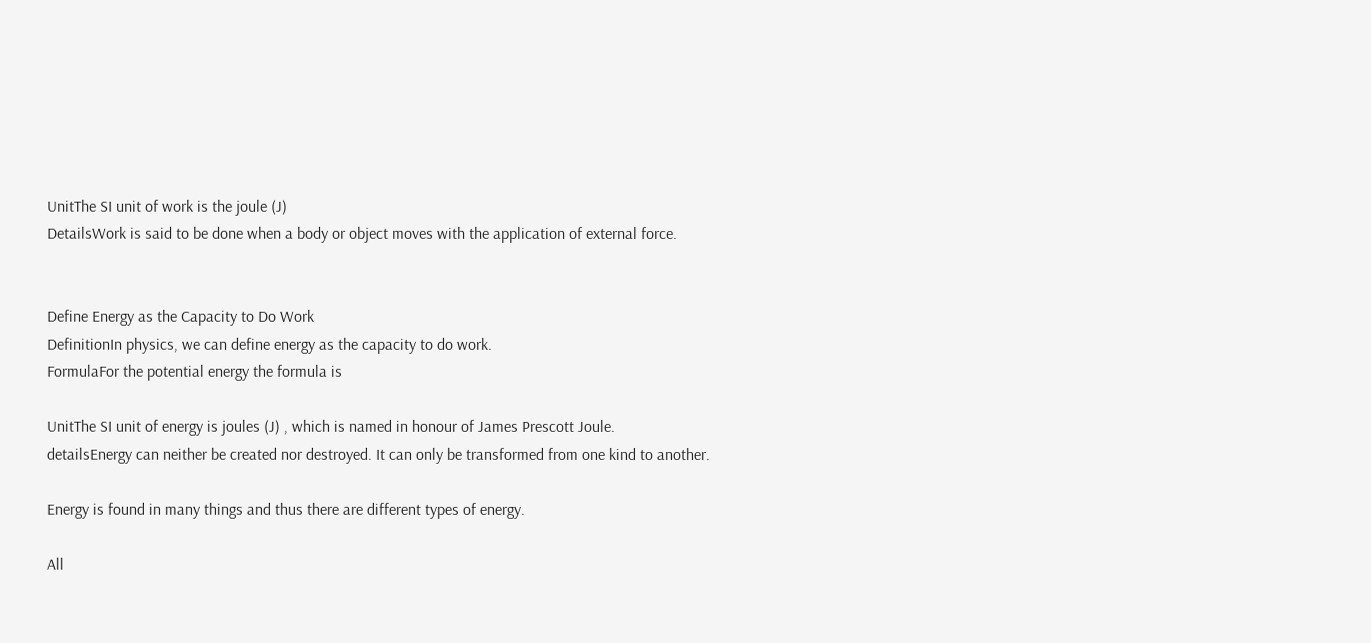UnitThe SI unit of work is the joule (J)
DetailsWork is said to be done when a body or object moves with the application of external force.


Define Energy as the Capacity to Do Work
DefinitionIn physics, we can define energy as the capacity to do work.
FormulaFor the potential energy the formula is

UnitThe SI unit of energy is joules (J) , which is named in honour of James Prescott Joule.
detailsEnergy can neither be created nor destroyed. It can only be transformed from one kind to another.

Energy is found in many things and thus there are different types of energy.

All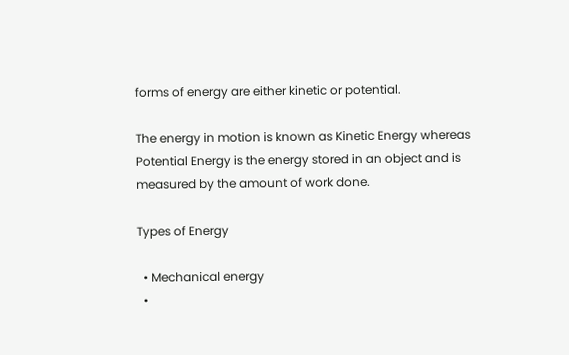forms of energy are either kinetic or potential.

The energy in motion is known as Kinetic Energy whereas Potential Energy is the energy stored in an object and is measured by the amount of work done.

Types of Energy

  • Mechanical energy
  •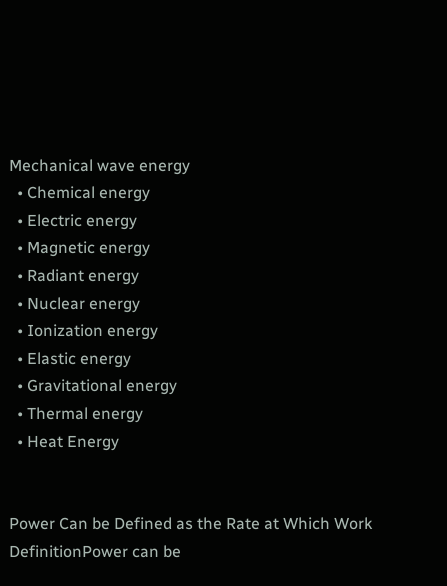Mechanical wave energy
  • Chemical energy
  • Electric energy
  • Magnetic energy
  • Radiant energy
  • Nuclear energy
  • Ionization energy
  • Elastic energy
  • Gravitational energy
  • Thermal energy
  • Heat Energy


Power Can be Defined as the Rate at Which Work
DefinitionPower can be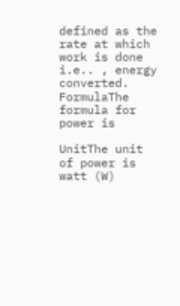defined as the rate at which work is done i.e.. , energy converted.
FormulaThe formula for power is

UnitThe unit of power is watt (W)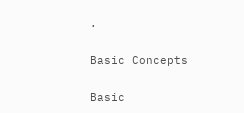.

Basic Concepts

Basic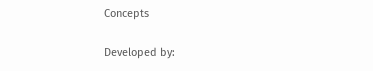Concepts

Developed by: